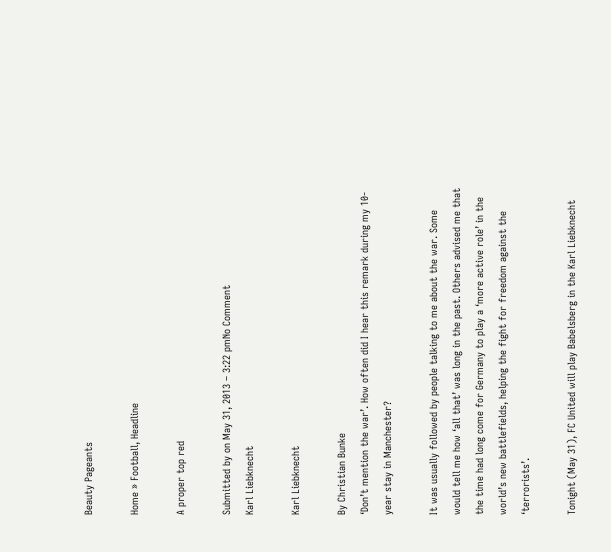Beauty Pageants

Home » Football, Headline

A proper top red

Submitted by on May 31, 2013 – 3:22 pmNo Comment
Karl Liebknecht

Karl Liebknecht

By Christian Bunke
‘Don’t mention the war’. How often did I hear this remark during my 10-year stay in Manchester?

It was usually followed by people talking to me about the war. Some would tell me how ‘all that’ was long in the past. Others advised me that the time had long come for Germany to play a ‘more active role’ in the world’s new battlefields, helping the fight for freedom against the ‘terrorists’.

Tonight (May 31), FC United will play Babelsberg in the Karl Liebknecht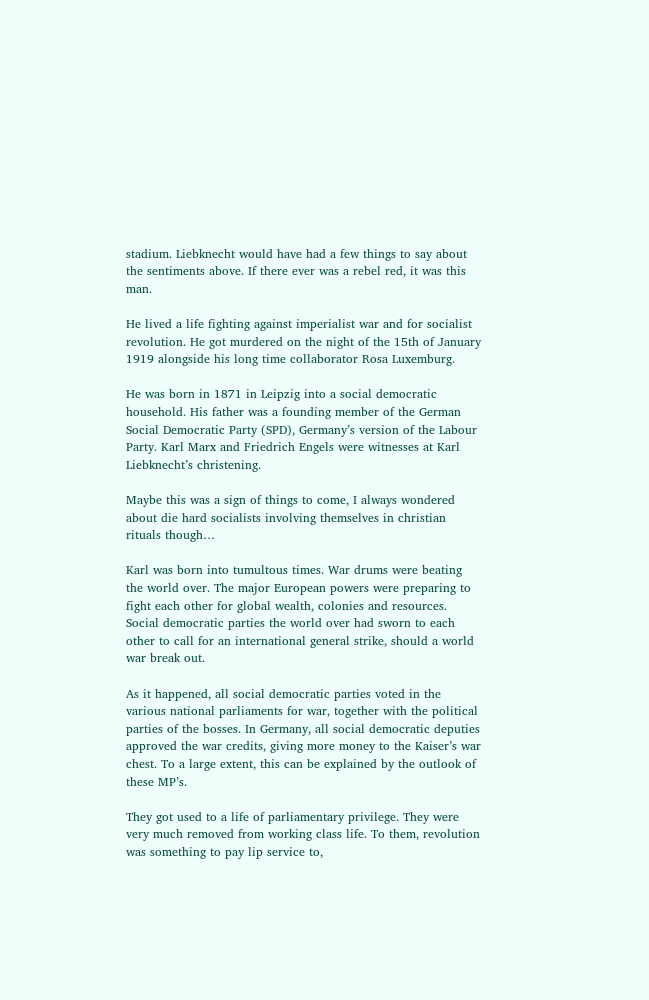stadium. Liebknecht would have had a few things to say about the sentiments above. If there ever was a rebel red, it was this man.

He lived a life fighting against imperialist war and for socialist revolution. He got murdered on the night of the 15th of January 1919 alongside his long time collaborator Rosa Luxemburg.

He was born in 1871 in Leipzig into a social democratic household. His father was a founding member of the German Social Democratic Party (SPD), Germany’s version of the Labour Party. Karl Marx and Friedrich Engels were witnesses at Karl Liebknecht’s christening.

Maybe this was a sign of things to come, I always wondered about die hard socialists involving themselves in christian rituals though…

Karl was born into tumultous times. War drums were beating the world over. The major European powers were preparing to fight each other for global wealth, colonies and resources. Social democratic parties the world over had sworn to each other to call for an international general strike, should a world war break out.

As it happened, all social democratic parties voted in the various national parliaments for war, together with the political parties of the bosses. In Germany, all social democratic deputies approved the war credits, giving more money to the Kaiser’s war chest. To a large extent, this can be explained by the outlook of these MP’s.

They got used to a life of parliamentary privilege. They were very much removed from working class life. To them, revolution was something to pay lip service to,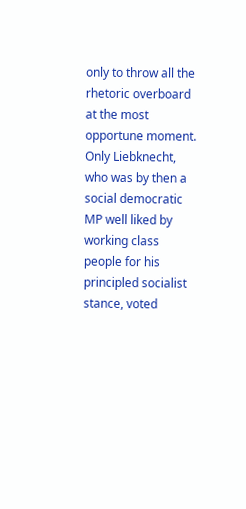only to throw all the rhetoric overboard at the most opportune moment.
Only Liebknecht, who was by then a social democratic MP well liked by working class people for his principled socialist stance, voted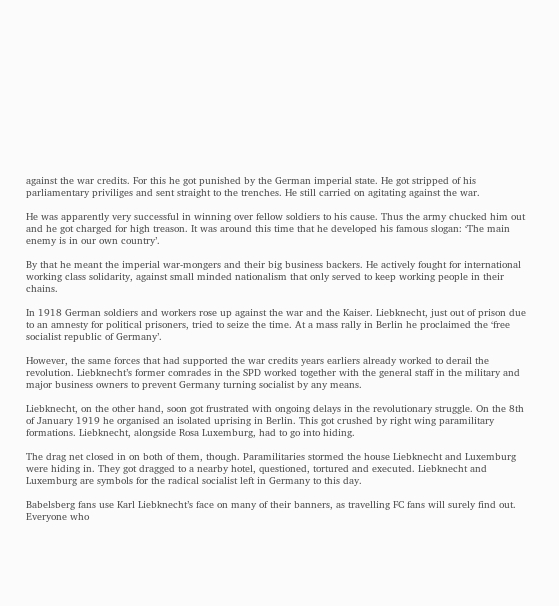against the war credits. For this he got punished by the German imperial state. He got stripped of his parliamentary priviliges and sent straight to the trenches. He still carried on agitating against the war.

He was apparently very successful in winning over fellow soldiers to his cause. Thus the army chucked him out and he got charged for high treason. It was around this time that he developed his famous slogan: ‘The main enemy is in our own country’.

By that he meant the imperial war-mongers and their big business backers. He actively fought for international working class solidarity, against small minded nationalism that only served to keep working people in their chains.

In 1918 German soldiers and workers rose up against the war and the Kaiser. Liebknecht, just out of prison due to an amnesty for political prisoners, tried to seize the time. At a mass rally in Berlin he proclaimed the ‘free socialist republic of Germany’.

However, the same forces that had supported the war credits years earliers already worked to derail the revolution. Liebknecht’s former comrades in the SPD worked together with the general staff in the military and major business owners to prevent Germany turning socialist by any means.

Liebknecht, on the other hand, soon got frustrated with ongoing delays in the revolutionary struggle. On the 8th of January 1919 he organised an isolated uprising in Berlin. This got crushed by right wing paramilitary formations. Liebknecht, alongside Rosa Luxemburg, had to go into hiding.

The drag net closed in on both of them, though. Paramilitaries stormed the house Liebknecht and Luxemburg were hiding in. They got dragged to a nearby hotel, questioned, tortured and executed. Liebknecht and Luxemburg are symbols for the radical socialist left in Germany to this day.

Babelsberg fans use Karl Liebknecht’s face on many of their banners, as travelling FC fans will surely find out. Everyone who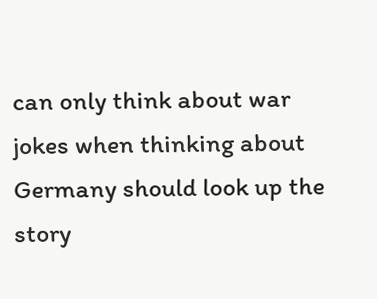can only think about war jokes when thinking about Germany should look up the story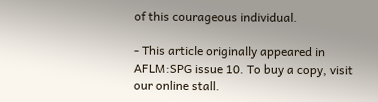of this courageous individual.

- This article originally appeared in AFLM:SPG issue 10. To buy a copy, visit our online stall.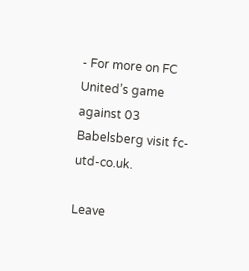- For more on FC United’s game against 03 Babelsberg visit fc-utd-co.uk.

Leave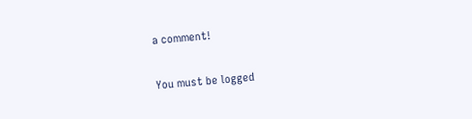a comment!

You must be logged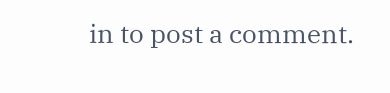in to post a comment.